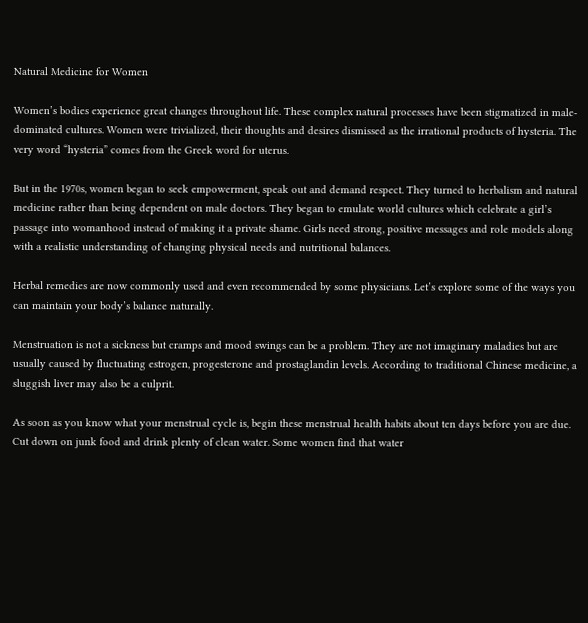Natural Medicine for Women

Women’s bodies experience great changes throughout life. These complex natural processes have been stigmatized in male-dominated cultures. Women were trivialized, their thoughts and desires dismissed as the irrational products of hysteria. The very word “hysteria” comes from the Greek word for uterus.

But in the 1970s, women began to seek empowerment, speak out and demand respect. They turned to herbalism and natural medicine rather than being dependent on male doctors. They began to emulate world cultures which celebrate a girl’s passage into womanhood instead of making it a private shame. Girls need strong, positive messages and role models along with a realistic understanding of changing physical needs and nutritional balances.

Herbal remedies are now commonly used and even recommended by some physicians. Let’s explore some of the ways you can maintain your body’s balance naturally.

Menstruation is not a sickness but cramps and mood swings can be a problem. They are not imaginary maladies but are usually caused by fluctuating estrogen, progesterone and prostaglandin levels. According to traditional Chinese medicine, a sluggish liver may also be a culprit.

As soon as you know what your menstrual cycle is, begin these menstrual health habits about ten days before you are due. Cut down on junk food and drink plenty of clean water. Some women find that water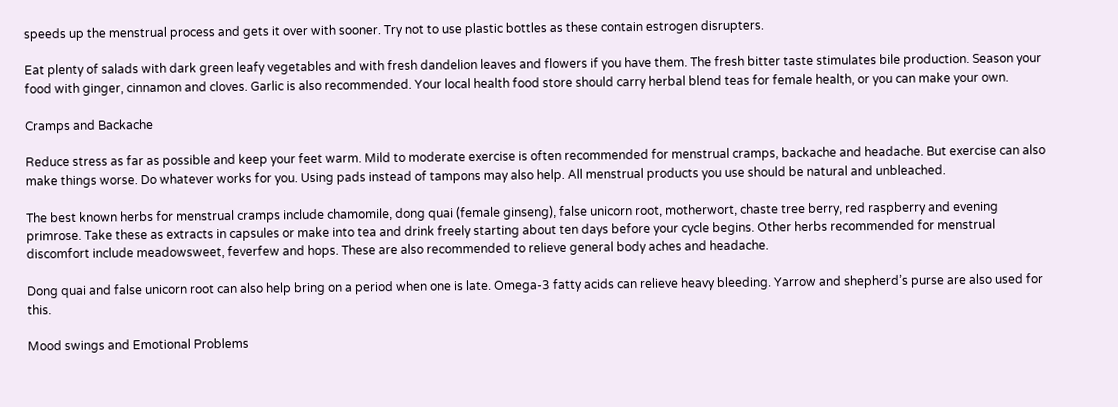speeds up the menstrual process and gets it over with sooner. Try not to use plastic bottles as these contain estrogen disrupters.

Eat plenty of salads with dark green leafy vegetables and with fresh dandelion leaves and flowers if you have them. The fresh bitter taste stimulates bile production. Season your food with ginger, cinnamon and cloves. Garlic is also recommended. Your local health food store should carry herbal blend teas for female health, or you can make your own.

Cramps and Backache

Reduce stress as far as possible and keep your feet warm. Mild to moderate exercise is often recommended for menstrual cramps, backache and headache. But exercise can also make things worse. Do whatever works for you. Using pads instead of tampons may also help. All menstrual products you use should be natural and unbleached.

The best known herbs for menstrual cramps include chamomile, dong quai (female ginseng), false unicorn root, motherwort, chaste tree berry, red raspberry and evening primrose. Take these as extracts in capsules or make into tea and drink freely starting about ten days before your cycle begins. Other herbs recommended for menstrual discomfort include meadowsweet, feverfew and hops. These are also recommended to relieve general body aches and headache.

Dong quai and false unicorn root can also help bring on a period when one is late. Omega-3 fatty acids can relieve heavy bleeding. Yarrow and shepherd’s purse are also used for this.

Mood swings and Emotional Problems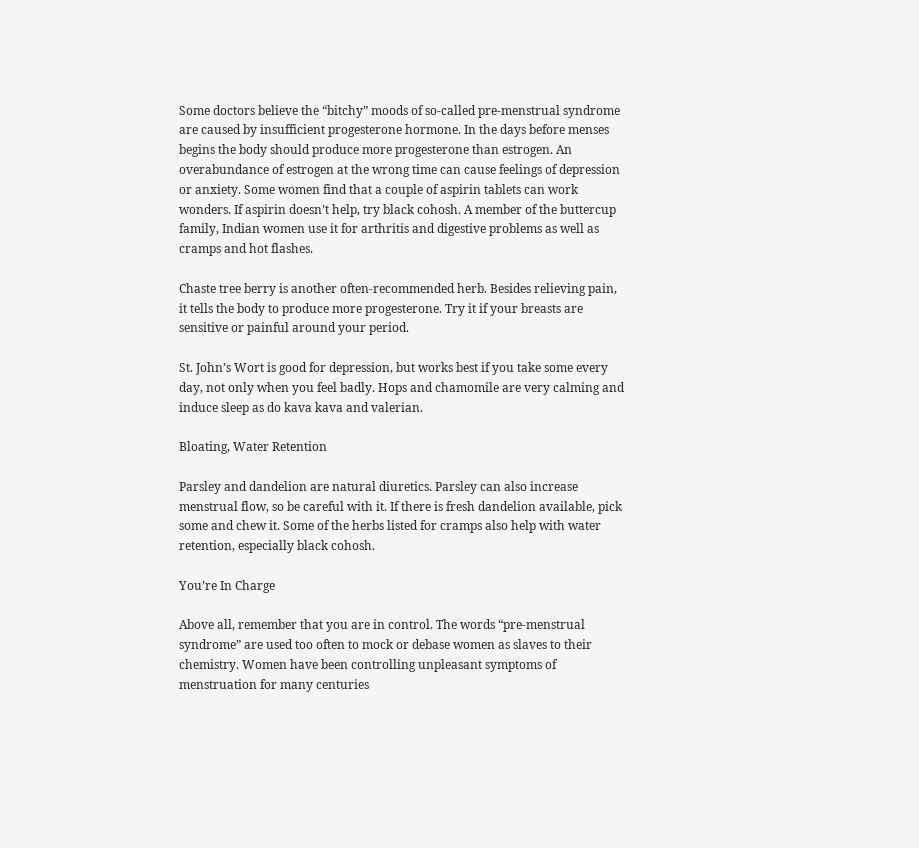Some doctors believe the “bitchy” moods of so-called pre-menstrual syndrome are caused by insufficient progesterone hormone. In the days before menses begins the body should produce more progesterone than estrogen. An overabundance of estrogen at the wrong time can cause feelings of depression or anxiety. Some women find that a couple of aspirin tablets can work wonders. If aspirin doesn’t help, try black cohosh. A member of the buttercup family, Indian women use it for arthritis and digestive problems as well as cramps and hot flashes.

Chaste tree berry is another often-recommended herb. Besides relieving pain, it tells the body to produce more progesterone. Try it if your breasts are sensitive or painful around your period.

St. John’s Wort is good for depression, but works best if you take some every day, not only when you feel badly. Hops and chamomile are very calming and induce sleep as do kava kava and valerian.

Bloating, Water Retention

Parsley and dandelion are natural diuretics. Parsley can also increase menstrual flow, so be careful with it. If there is fresh dandelion available, pick some and chew it. Some of the herbs listed for cramps also help with water retention, especially black cohosh.

You’re In Charge

Above all, remember that you are in control. The words “pre-menstrual syndrome” are used too often to mock or debase women as slaves to their chemistry. Women have been controlling unpleasant symptoms of menstruation for many centuries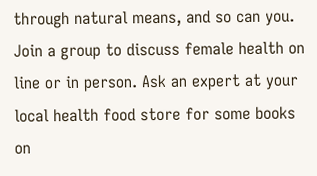through natural means, and so can you. Join a group to discuss female health on line or in person. Ask an expert at your local health food store for some books on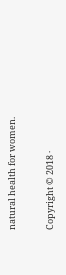natural health for women.

Copyright © 2018 ·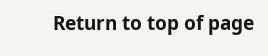Return to top of page